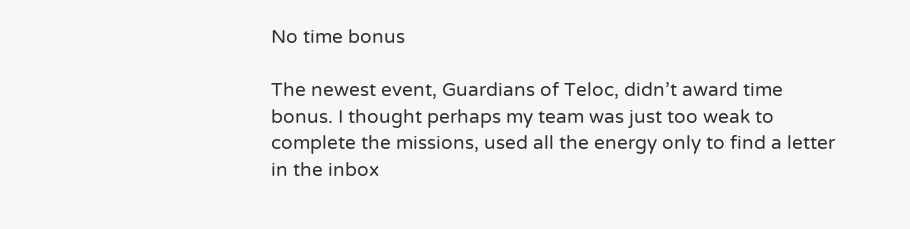No time bonus

The newest event, Guardians of Teloc, didn’t award time bonus. I thought perhaps my team was just too weak to complete the missions, used all the energy only to find a letter in the inbox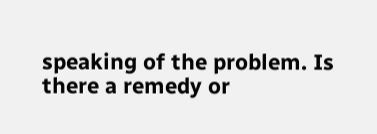speaking of the problem. Is there a remedy or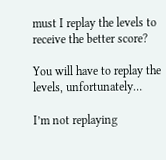must I replay the levels to receive the better score?

You will have to replay the levels, unfortunately…

I’m not replaying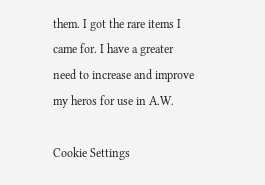them. I got the rare items I came for. I have a greater need to increase and improve my heros for use in A.W.

Cookie Settings